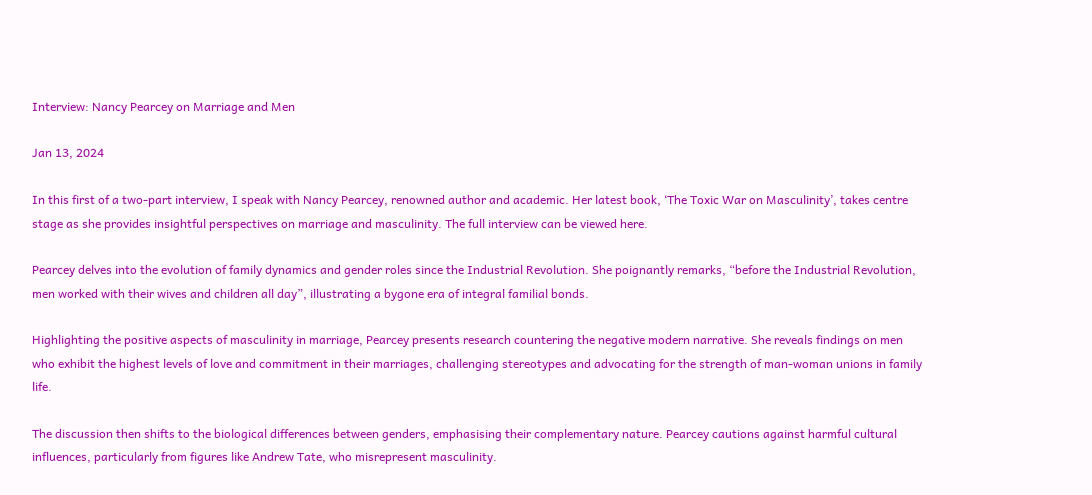Interview: Nancy Pearcey on Marriage and Men

Jan 13, 2024

In this first of a two-part interview, I speak with Nancy Pearcey, renowned author and academic. Her latest book, ‘The Toxic War on Masculinity’, takes centre stage as she provides insightful perspectives on marriage and masculinity. The full interview can be viewed here.

Pearcey delves into the evolution of family dynamics and gender roles since the Industrial Revolution. She poignantly remarks, “before the Industrial Revolution, men worked with their wives and children all day”, illustrating a bygone era of integral familial bonds.

Highlighting the positive aspects of masculinity in marriage, Pearcey presents research countering the negative modern narrative. She reveals findings on men who exhibit the highest levels of love and commitment in their marriages, challenging stereotypes and advocating for the strength of man-woman unions in family life.

The discussion then shifts to the biological differences between genders, emphasising their complementary nature. Pearcey cautions against harmful cultural influences, particularly from figures like Andrew Tate, who misrepresent masculinity.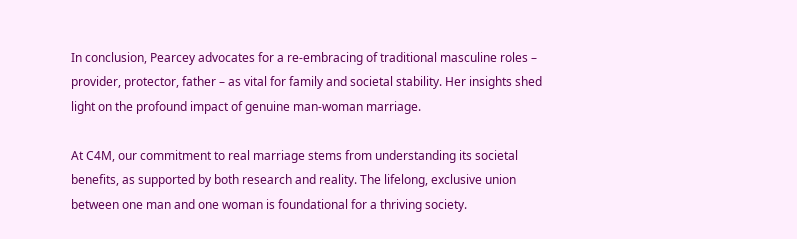In conclusion, Pearcey advocates for a re-embracing of traditional masculine roles – provider, protector, father – as vital for family and societal stability. Her insights shed light on the profound impact of genuine man-woman marriage.

At C4M, our commitment to real marriage stems from understanding its societal benefits, as supported by both research and reality. The lifelong, exclusive union between one man and one woman is foundational for a thriving society.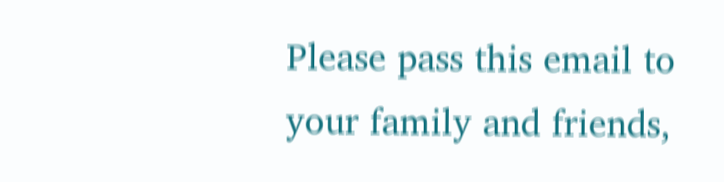Please pass this email to your family and friends,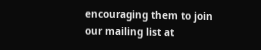encouraging them to join our mailing list at